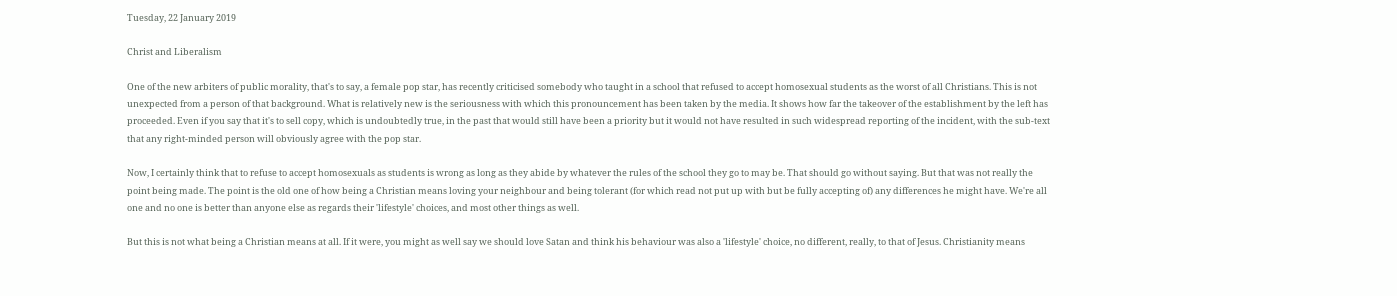Tuesday, 22 January 2019

Christ and Liberalism

One of the new arbiters of public morality, that's to say, a female pop star, has recently criticised somebody who taught in a school that refused to accept homosexual students as the worst of all Christians. This is not unexpected from a person of that background. What is relatively new is the seriousness with which this pronouncement has been taken by the media. It shows how far the takeover of the establishment by the left has proceeded. Even if you say that it's to sell copy, which is undoubtedly true, in the past that would still have been a priority but it would not have resulted in such widespread reporting of the incident, with the sub-text that any right-minded person will obviously agree with the pop star.

Now, I certainly think that to refuse to accept homosexuals as students is wrong as long as they abide by whatever the rules of the school they go to may be. That should go without saying. But that was not really the point being made. The point is the old one of how being a Christian means loving your neighbour and being tolerant (for which read not put up with but be fully accepting of) any differences he might have. We're all one and no one is better than anyone else as regards their 'lifestyle' choices, and most other things as well.

But this is not what being a Christian means at all. If it were, you might as well say we should love Satan and think his behaviour was also a 'lifestyle' choice, no different, really, to that of Jesus. Christianity means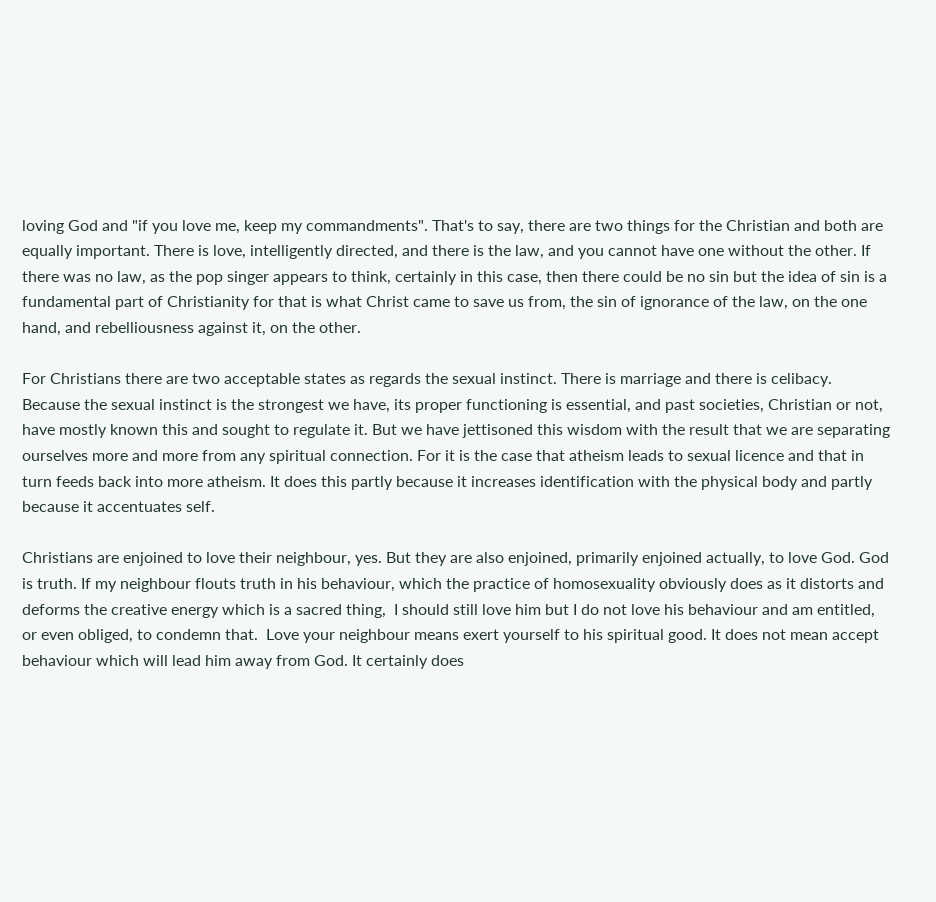loving God and "if you love me, keep my commandments". That's to say, there are two things for the Christian and both are equally important. There is love, intelligently directed, and there is the law, and you cannot have one without the other. If there was no law, as the pop singer appears to think, certainly in this case, then there could be no sin but the idea of sin is a fundamental part of Christianity for that is what Christ came to save us from, the sin of ignorance of the law, on the one hand, and rebelliousness against it, on the other.

For Christians there are two acceptable states as regards the sexual instinct. There is marriage and there is celibacy. Because the sexual instinct is the strongest we have, its proper functioning is essential, and past societies, Christian or not, have mostly known this and sought to regulate it. But we have jettisoned this wisdom with the result that we are separating ourselves more and more from any spiritual connection. For it is the case that atheism leads to sexual licence and that in turn feeds back into more atheism. It does this partly because it increases identification with the physical body and partly because it accentuates self.

Christians are enjoined to love their neighbour, yes. But they are also enjoined, primarily enjoined actually, to love God. God is truth. If my neighbour flouts truth in his behaviour, which the practice of homosexuality obviously does as it distorts and deforms the creative energy which is a sacred thing,  I should still love him but I do not love his behaviour and am entitled, or even obliged, to condemn that.  Love your neighbour means exert yourself to his spiritual good. It does not mean accept behaviour which will lead him away from God. It certainly does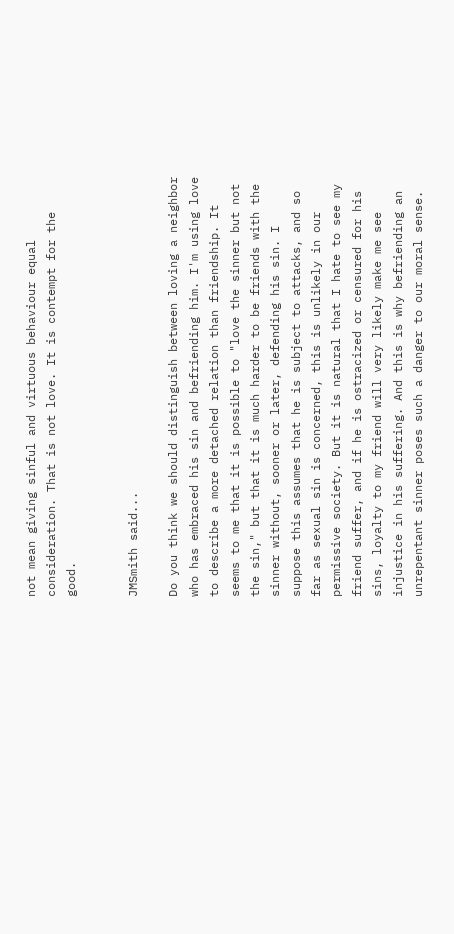not mean giving sinful and virtuous behaviour equal consideration. That is not love. It is contempt for the good.


JMSmith said...

Do you think we should distinguish between loving a neighbor who has embraced his sin and befriending him. I'm using love to describe a more detached relation than friendship. It seems to me that it is possible to "love the sinner but not the sin," but that it is much harder to be friends with the sinner without, sooner or later, defending his sin. I suppose this assumes that he is subject to attacks, and so far as sexual sin is concerned, this is unlikely in our permissive society. But it is natural that I hate to see my friend suffer, and if he is ostracized or censured for his sins, loyalty to my friend will very likely make me see injustice in his suffering. And this is why befriending an unrepentant sinner poses such a danger to our moral sense.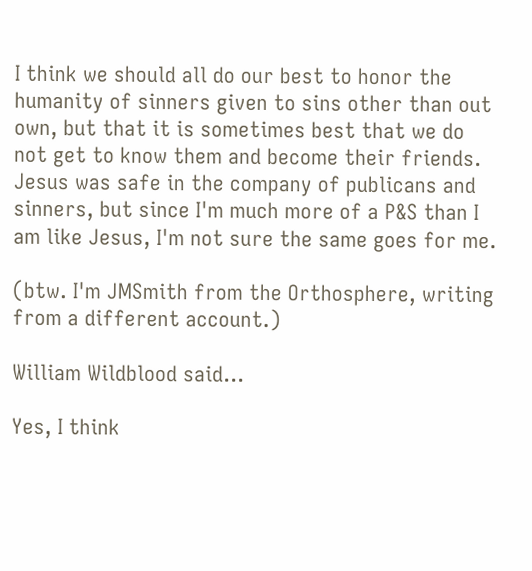I think we should all do our best to honor the humanity of sinners given to sins other than out own, but that it is sometimes best that we do not get to know them and become their friends. Jesus was safe in the company of publicans and sinners, but since I'm much more of a P&S than I am like Jesus, I'm not sure the same goes for me.

(btw. I'm JMSmith from the Orthosphere, writing from a different account.)

William Wildblood said...

Yes, I think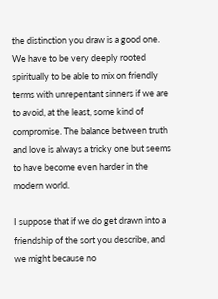the distinction you draw is a good one. We have to be very deeply rooted spiritually to be able to mix on friendly terms with unrepentant sinners if we are to avoid, at the least, some kind of compromise. The balance between truth and love is always a tricky one but seems to have become even harder in the modern world.

I suppose that if we do get drawn into a friendship of the sort you describe, and we might because no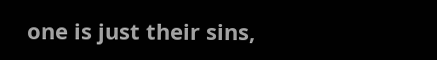one is just their sins,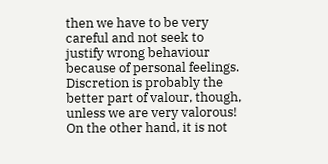then we have to be very careful and not seek to justify wrong behaviour because of personal feelings. Discretion is probably the better part of valour, though, unless we are very valorous! On the other hand, it is not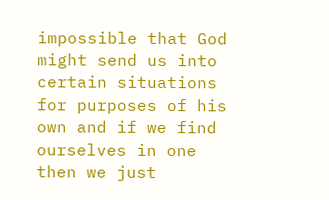impossible that God might send us into certain situations for purposes of his own and if we find ourselves in one then we just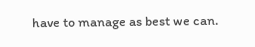have to manage as best we can.